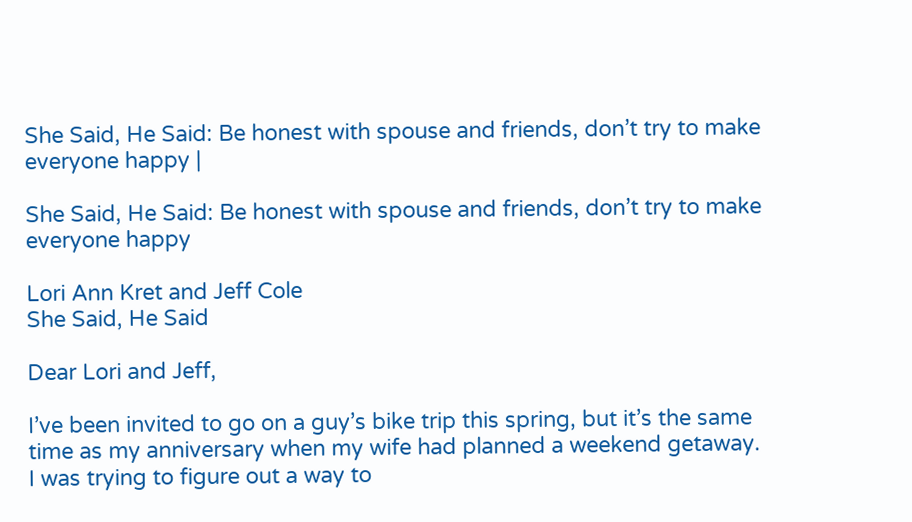She Said, He Said: Be honest with spouse and friends, don’t try to make everyone happy |

She Said, He Said: Be honest with spouse and friends, don’t try to make everyone happy

Lori Ann Kret and Jeff Cole
She Said, He Said

Dear Lori and Jeff,

I’ve been invited to go on a guy’s bike trip this spring, but it’s the same time as my anniversary when my wife had planned a weekend getaway. I was trying to figure out a way to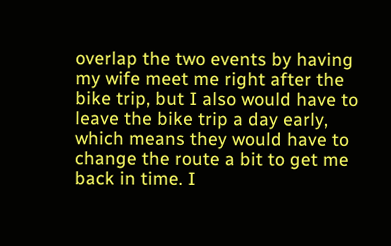overlap the two events by having my wife meet me right after the bike trip, but I also would have to leave the bike trip a day early, which means they would have to change the route a bit to get me back in time. I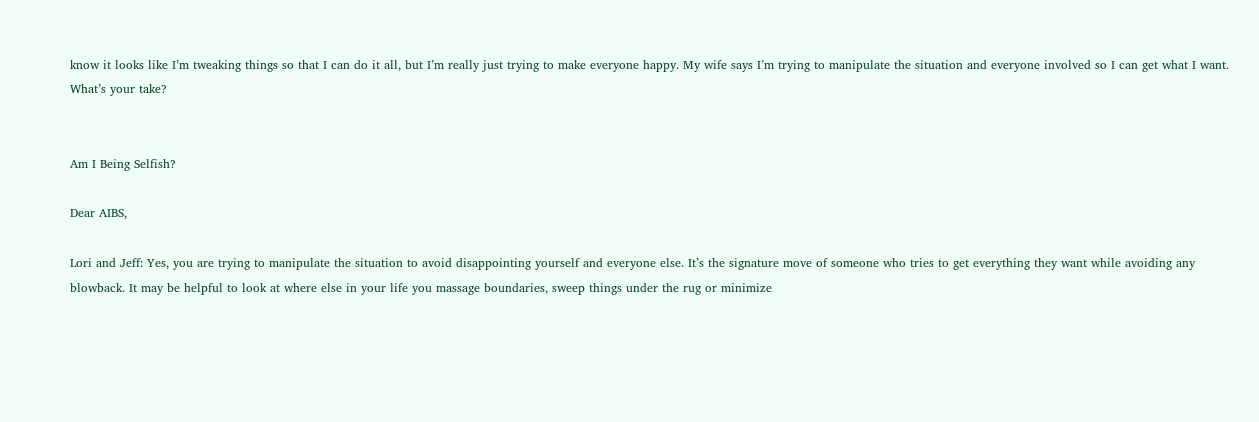know it looks like I’m tweaking things so that I can do it all, but I’m really just trying to make everyone happy. My wife says I’m trying to manipulate the situation and everyone involved so I can get what I want. What’s your take?


Am I Being Selfish?

Dear AIBS,

Lori and Jeff: Yes, you are trying to manipulate the situation to avoid disappointing yourself and everyone else. It’s the signature move of someone who tries to get everything they want while avoiding any blowback. It may be helpful to look at where else in your life you massage boundaries, sweep things under the rug or minimize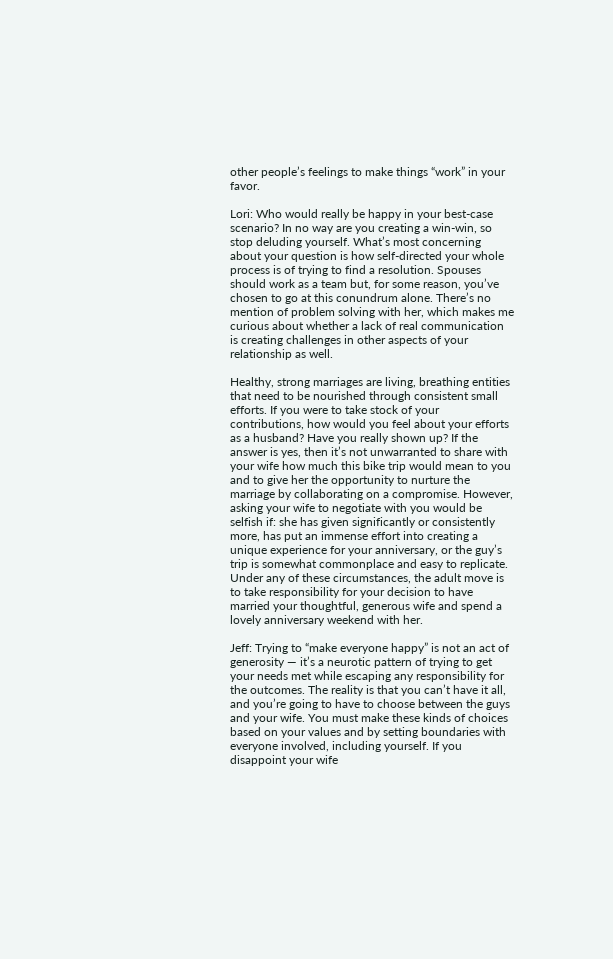other people’s feelings to make things “work” in your favor.

Lori: Who would really be happy in your best-case scenario? In no way are you creating a win-win, so stop deluding yourself. What’s most concerning about your question is how self-directed your whole process is of trying to find a resolution. Spouses should work as a team but, for some reason, you’ve chosen to go at this conundrum alone. There’s no mention of problem solving with her, which makes me curious about whether a lack of real communication is creating challenges in other aspects of your relationship as well.

Healthy, strong marriages are living, breathing entities that need to be nourished through consistent small efforts. If you were to take stock of your contributions, how would you feel about your efforts as a husband? Have you really shown up? If the answer is yes, then it’s not unwarranted to share with your wife how much this bike trip would mean to you and to give her the opportunity to nurture the marriage by collaborating on a compromise. However, asking your wife to negotiate with you would be selfish if: she has given significantly or consistently more, has put an immense effort into creating a unique experience for your anniversary, or the guy’s trip is somewhat commonplace and easy to replicate. Under any of these circumstances, the adult move is to take responsibility for your decision to have married your thoughtful, generous wife and spend a lovely anniversary weekend with her.

Jeff: Trying to “make everyone happy” is not an act of generosity — it’s a neurotic pattern of trying to get your needs met while escaping any responsibility for the outcomes. The reality is that you can’t have it all, and you’re going to have to choose between the guys and your wife. You must make these kinds of choices based on your values and by setting boundaries with everyone involved, including yourself. If you disappoint your wife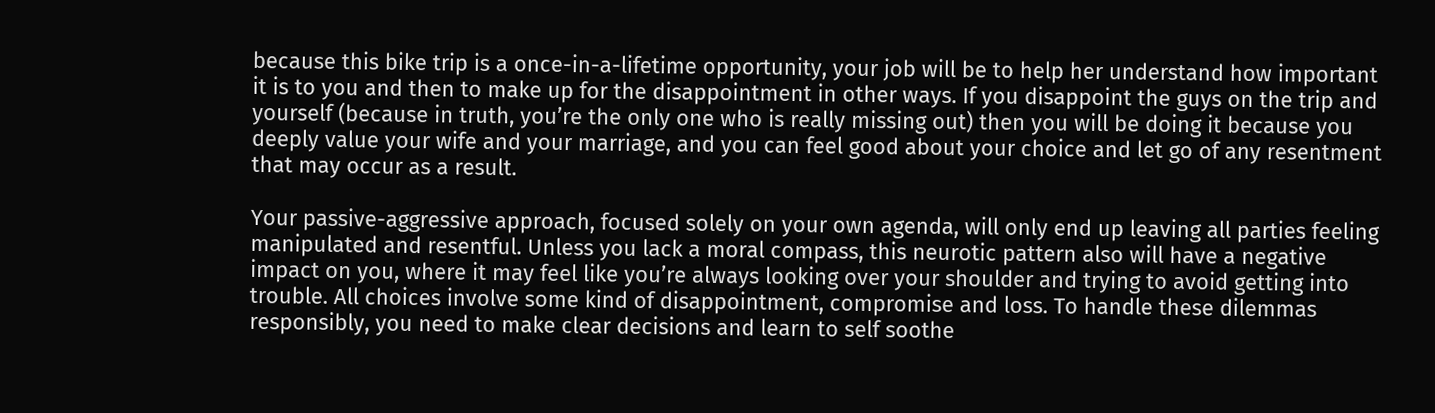because this bike trip is a once-in-a-lifetime opportunity, your job will be to help her understand how important it is to you and then to make up for the disappointment in other ways. If you disappoint the guys on the trip and yourself (because in truth, you’re the only one who is really missing out) then you will be doing it because you deeply value your wife and your marriage, and you can feel good about your choice and let go of any resentment that may occur as a result.

Your passive-aggressive approach, focused solely on your own agenda, will only end up leaving all parties feeling manipulated and resentful. Unless you lack a moral compass, this neurotic pattern also will have a negative impact on you, where it may feel like you’re always looking over your shoulder and trying to avoid getting into trouble. All choices involve some kind of disappointment, compromise and loss. To handle these dilemmas responsibly, you need to make clear decisions and learn to self soothe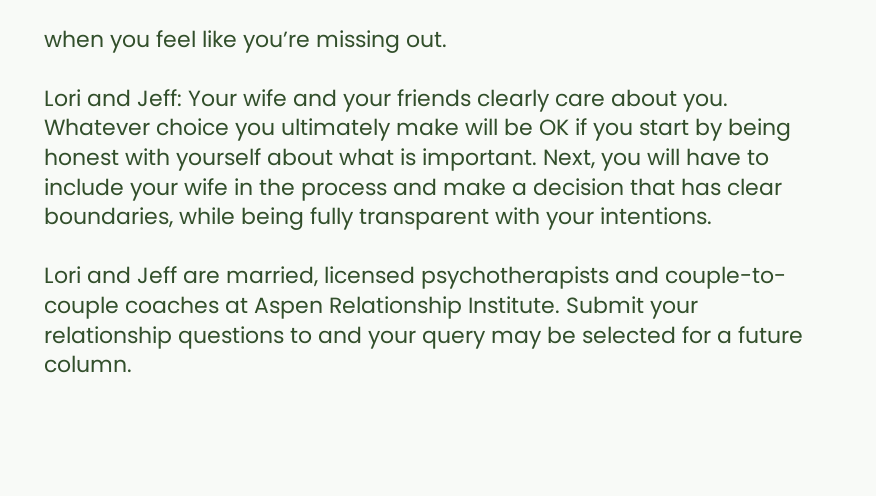when you feel like you’re missing out.

Lori and Jeff: Your wife and your friends clearly care about you. Whatever choice you ultimately make will be OK if you start by being honest with yourself about what is important. Next, you will have to include your wife in the process and make a decision that has clear boundaries, while being fully transparent with your intentions.

Lori and Jeff are married, licensed psychotherapists and couple-to-couple coaches at Aspen Relationship Institute. Submit your relationship questions to and your query may be selected for a future column.